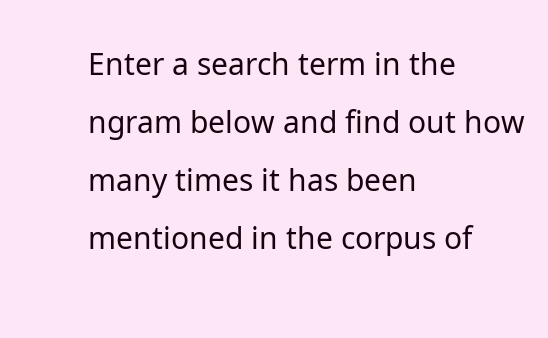Enter a search term in the ngram below and find out how many times it has been mentioned in the corpus of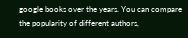google books over the years. You can compare the popularity of different authors,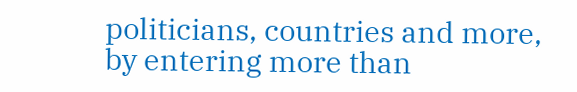politicians, countries and more, by entering more than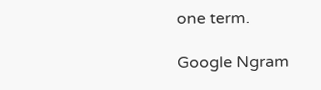one term.

Google Ngram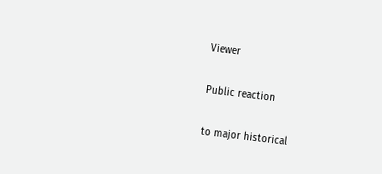Viewer

Public reaction

to major historical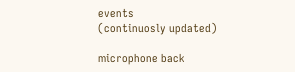events
(continuosly updated)

microphone back